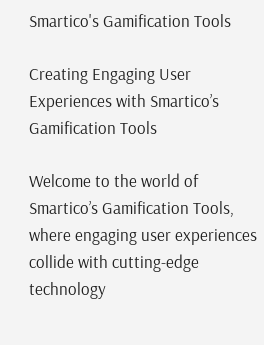Smartico's Gamification Tools

Creating Engaging User Experiences with Smartico’s Gamification Tools

Welcome to the world of Smartico’s Gamification Tools, where engaging user experiences collide with cutting-edge technology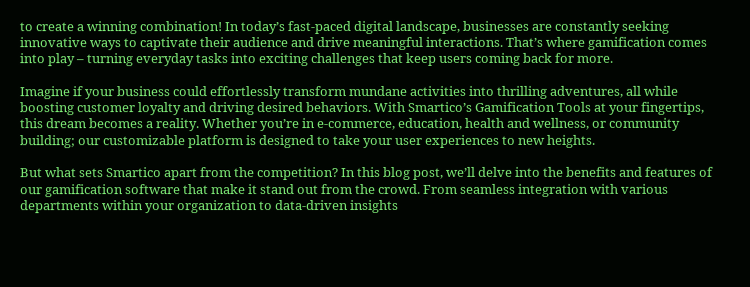to create a winning combination! In today’s fast-paced digital landscape, businesses are constantly seeking innovative ways to captivate their audience and drive meaningful interactions. That’s where gamification comes into play – turning everyday tasks into exciting challenges that keep users coming back for more.

Imagine if your business could effortlessly transform mundane activities into thrilling adventures, all while boosting customer loyalty and driving desired behaviors. With Smartico’s Gamification Tools at your fingertips, this dream becomes a reality. Whether you’re in e-commerce, education, health and wellness, or community building; our customizable platform is designed to take your user experiences to new heights.

But what sets Smartico apart from the competition? In this blog post, we’ll delve into the benefits and features of our gamification software that make it stand out from the crowd. From seamless integration with various departments within your organization to data-driven insights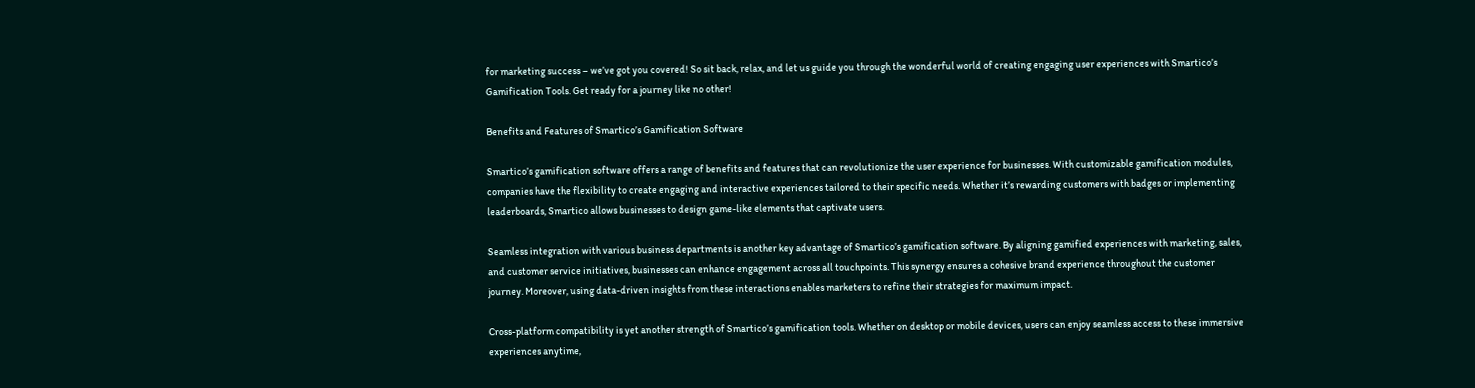for marketing success – we’ve got you covered! So sit back, relax, and let us guide you through the wonderful world of creating engaging user experiences with Smartico’s Gamification Tools. Get ready for a journey like no other!

Benefits and Features of Smartico’s Gamification Software

Smartico’s gamification software offers a range of benefits and features that can revolutionize the user experience for businesses. With customizable gamification modules, companies have the flexibility to create engaging and interactive experiences tailored to their specific needs. Whether it’s rewarding customers with badges or implementing leaderboards, Smartico allows businesses to design game-like elements that captivate users.

Seamless integration with various business departments is another key advantage of Smartico’s gamification software. By aligning gamified experiences with marketing, sales, and customer service initiatives, businesses can enhance engagement across all touchpoints. This synergy ensures a cohesive brand experience throughout the customer journey. Moreover, using data-driven insights from these interactions enables marketers to refine their strategies for maximum impact.

Cross-platform compatibility is yet another strength of Smartico’s gamification tools. Whether on desktop or mobile devices, users can enjoy seamless access to these immersive experiences anytime,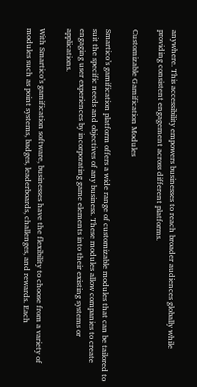anywhere. This accessibility empowers businesses to reach broader audiences globally while providing consistent engagement across different platforms.

Customizable Gamification Modules

Smartico’s gamification platform offers a wide range of customizable modules that can be tailored to suit the specific needs and objectives of any business. These modules allow companies to create engaging user experiences by incorporating game elements into their existing systems or applications.

With Smartico’s gamification software, businesses have the flexibility to choose from a variety of modules such as point systems, badges, leaderboards, challenges, and rewards. Each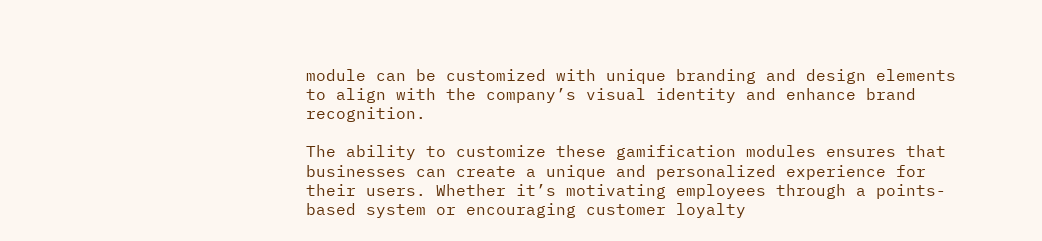module can be customized with unique branding and design elements to align with the company’s visual identity and enhance brand recognition.

The ability to customize these gamification modules ensures that businesses can create a unique and personalized experience for their users. Whether it’s motivating employees through a points-based system or encouraging customer loyalty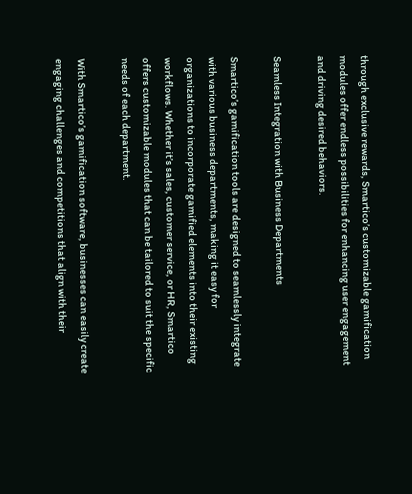through exclusive rewards, Smartico’s customizable gamification modules offer endless possibilities for enhancing user engagement and driving desired behaviors.

Seamless Integration with Business Departments

Smartico’s gamification tools are designed to seamlessly integrate with various business departments, making it easy for organizations to incorporate gamified elements into their existing workflows. Whether it’s sales, customer service, or HR, Smartico offers customizable modules that can be tailored to suit the specific needs of each department.

With Smartico’s gamification software, businesses can easily create engaging challenges and competitions that align with their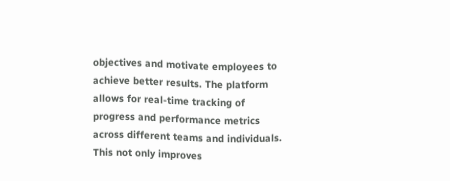objectives and motivate employees to achieve better results. The platform allows for real-time tracking of progress and performance metrics across different teams and individuals. This not only improves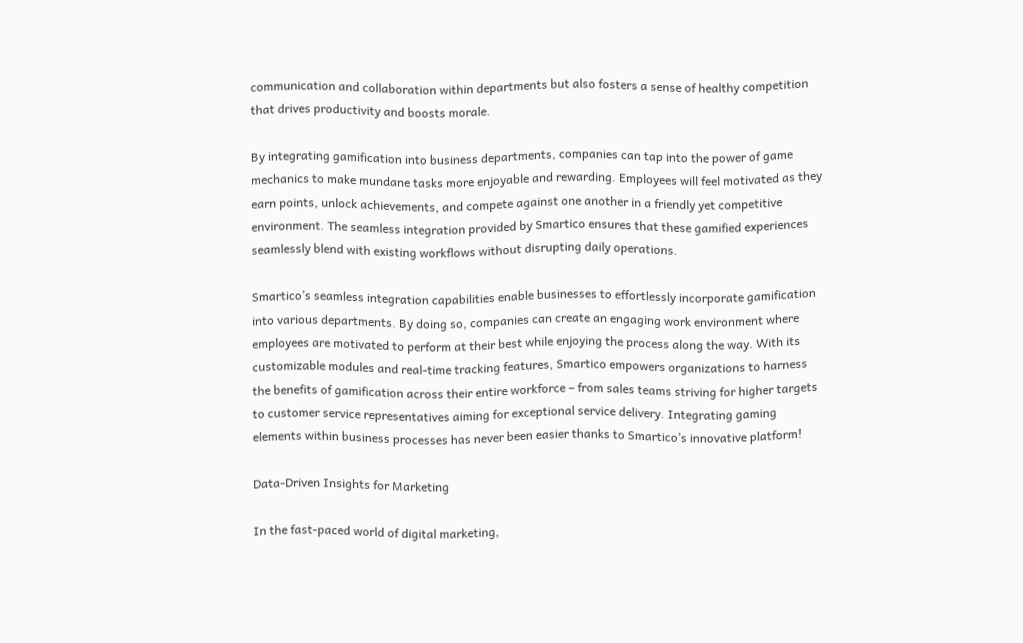communication and collaboration within departments but also fosters a sense of healthy competition that drives productivity and boosts morale.

By integrating gamification into business departments, companies can tap into the power of game mechanics to make mundane tasks more enjoyable and rewarding. Employees will feel motivated as they earn points, unlock achievements, and compete against one another in a friendly yet competitive environment. The seamless integration provided by Smartico ensures that these gamified experiences seamlessly blend with existing workflows without disrupting daily operations.

Smartico’s seamless integration capabilities enable businesses to effortlessly incorporate gamification into various departments. By doing so, companies can create an engaging work environment where employees are motivated to perform at their best while enjoying the process along the way. With its customizable modules and real-time tracking features, Smartico empowers organizations to harness the benefits of gamification across their entire workforce – from sales teams striving for higher targets to customer service representatives aiming for exceptional service delivery. Integrating gaming elements within business processes has never been easier thanks to Smartico’s innovative platform!

Data-Driven Insights for Marketing

In the fast-paced world of digital marketing,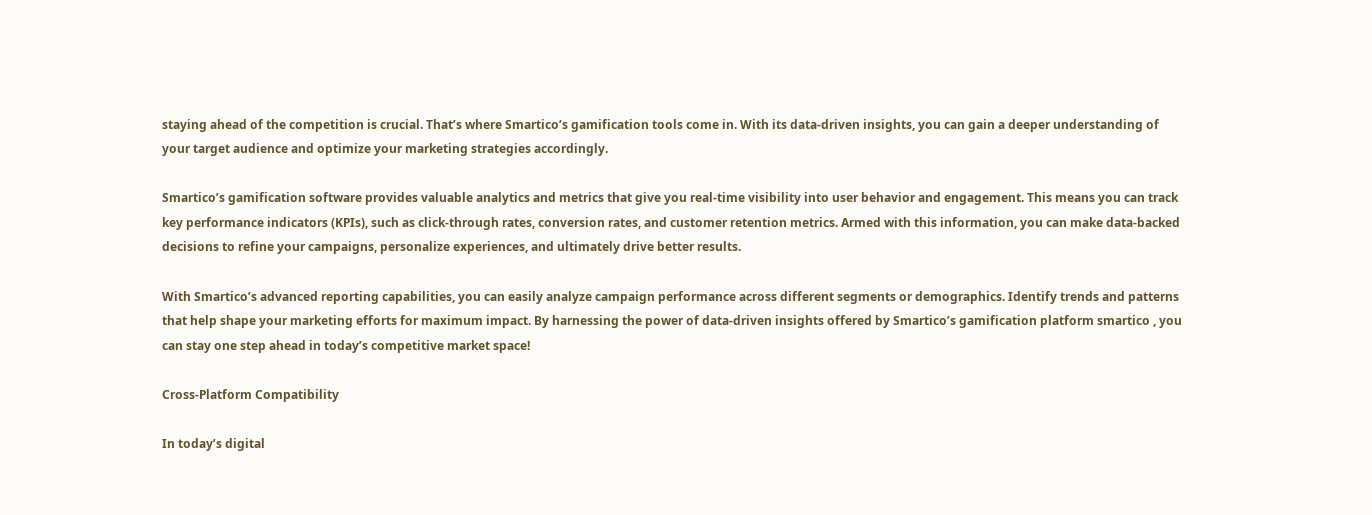staying ahead of the competition is crucial. That’s where Smartico’s gamification tools come in. With its data-driven insights, you can gain a deeper understanding of your target audience and optimize your marketing strategies accordingly.

Smartico’s gamification software provides valuable analytics and metrics that give you real-time visibility into user behavior and engagement. This means you can track key performance indicators (KPIs), such as click-through rates, conversion rates, and customer retention metrics. Armed with this information, you can make data-backed decisions to refine your campaigns, personalize experiences, and ultimately drive better results.

With Smartico’s advanced reporting capabilities, you can easily analyze campaign performance across different segments or demographics. Identify trends and patterns that help shape your marketing efforts for maximum impact. By harnessing the power of data-driven insights offered by Smartico’s gamification platform smartico , you can stay one step ahead in today’s competitive market space!

Cross-Platform Compatibility

In today’s digital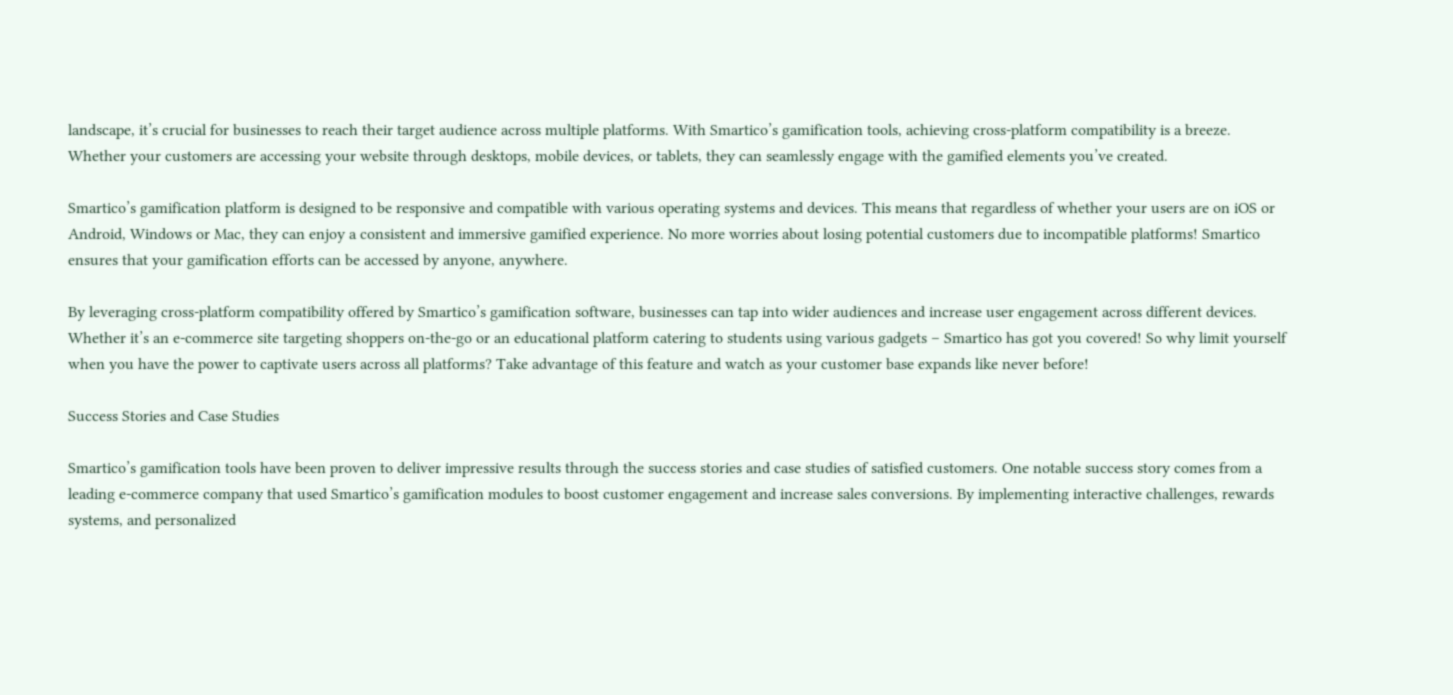landscape, it’s crucial for businesses to reach their target audience across multiple platforms. With Smartico’s gamification tools, achieving cross-platform compatibility is a breeze. Whether your customers are accessing your website through desktops, mobile devices, or tablets, they can seamlessly engage with the gamified elements you’ve created.

Smartico’s gamification platform is designed to be responsive and compatible with various operating systems and devices. This means that regardless of whether your users are on iOS or Android, Windows or Mac, they can enjoy a consistent and immersive gamified experience. No more worries about losing potential customers due to incompatible platforms! Smartico ensures that your gamification efforts can be accessed by anyone, anywhere.

By leveraging cross-platform compatibility offered by Smartico’s gamification software, businesses can tap into wider audiences and increase user engagement across different devices. Whether it’s an e-commerce site targeting shoppers on-the-go or an educational platform catering to students using various gadgets – Smartico has got you covered! So why limit yourself when you have the power to captivate users across all platforms? Take advantage of this feature and watch as your customer base expands like never before!

Success Stories and Case Studies

Smartico’s gamification tools have been proven to deliver impressive results through the success stories and case studies of satisfied customers. One notable success story comes from a leading e-commerce company that used Smartico’s gamification modules to boost customer engagement and increase sales conversions. By implementing interactive challenges, rewards systems, and personalized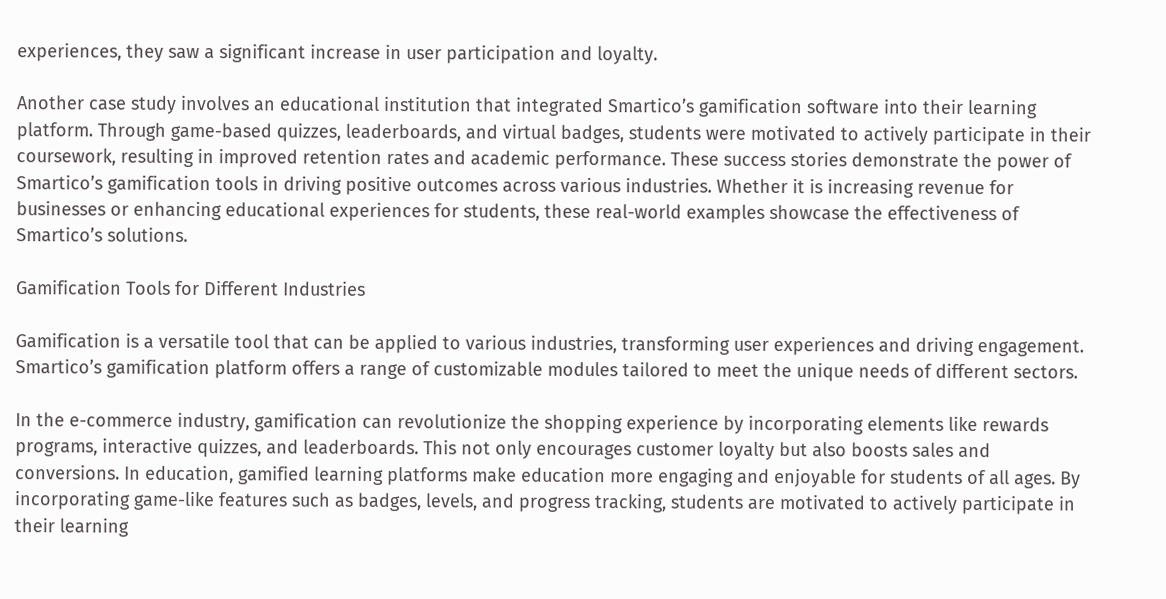experiences, they saw a significant increase in user participation and loyalty.

Another case study involves an educational institution that integrated Smartico’s gamification software into their learning platform. Through game-based quizzes, leaderboards, and virtual badges, students were motivated to actively participate in their coursework, resulting in improved retention rates and academic performance. These success stories demonstrate the power of Smartico’s gamification tools in driving positive outcomes across various industries. Whether it is increasing revenue for businesses or enhancing educational experiences for students, these real-world examples showcase the effectiveness of Smartico’s solutions.

Gamification Tools for Different Industries

Gamification is a versatile tool that can be applied to various industries, transforming user experiences and driving engagement. Smartico’s gamification platform offers a range of customizable modules tailored to meet the unique needs of different sectors.

In the e-commerce industry, gamification can revolutionize the shopping experience by incorporating elements like rewards programs, interactive quizzes, and leaderboards. This not only encourages customer loyalty but also boosts sales and conversions. In education, gamified learning platforms make education more engaging and enjoyable for students of all ages. By incorporating game-like features such as badges, levels, and progress tracking, students are motivated to actively participate in their learning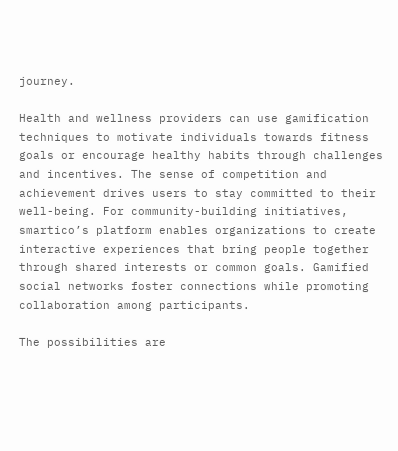journey.

Health and wellness providers can use gamification techniques to motivate individuals towards fitness goals or encourage healthy habits through challenges and incentives. The sense of competition and achievement drives users to stay committed to their well-being. For community-building initiatives, smartico’s platform enables organizations to create interactive experiences that bring people together through shared interests or common goals. Gamified social networks foster connections while promoting collaboration among participants.

The possibilities are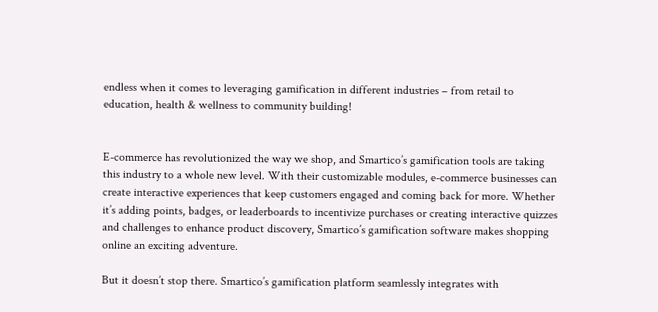endless when it comes to leveraging gamification in different industries – from retail to education, health & wellness to community building!


E-commerce has revolutionized the way we shop, and Smartico’s gamification tools are taking this industry to a whole new level. With their customizable modules, e-commerce businesses can create interactive experiences that keep customers engaged and coming back for more. Whether it’s adding points, badges, or leaderboards to incentivize purchases or creating interactive quizzes and challenges to enhance product discovery, Smartico’s gamification software makes shopping online an exciting adventure.

But it doesn’t stop there. Smartico’s gamification platform seamlessly integrates with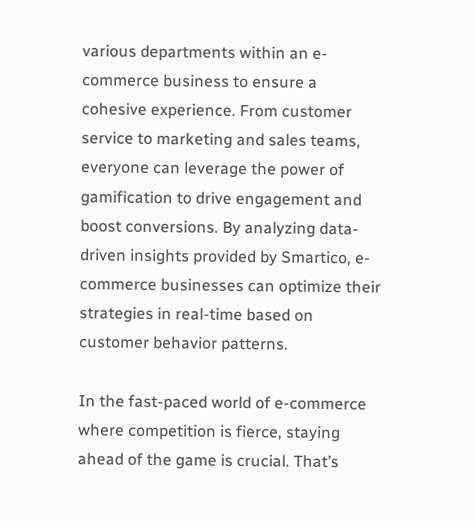various departments within an e-commerce business to ensure a cohesive experience. From customer service to marketing and sales teams, everyone can leverage the power of gamification to drive engagement and boost conversions. By analyzing data-driven insights provided by Smartico, e-commerce businesses can optimize their strategies in real-time based on customer behavior patterns.

In the fast-paced world of e-commerce where competition is fierce, staying ahead of the game is crucial. That’s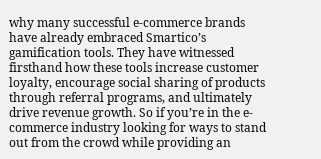why many successful e-commerce brands have already embraced Smartico’s gamification tools. They have witnessed firsthand how these tools increase customer loyalty, encourage social sharing of products through referral programs, and ultimately drive revenue growth. So if you’re in the e-commerce industry looking for ways to stand out from the crowd while providing an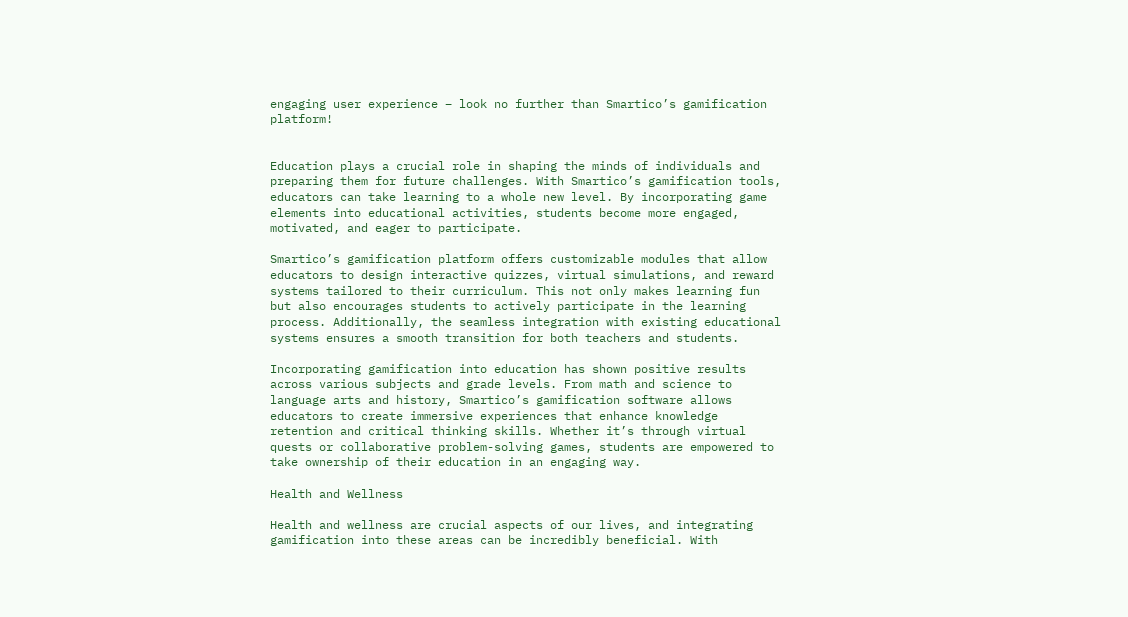engaging user experience – look no further than Smartico’s gamification platform!


Education plays a crucial role in shaping the minds of individuals and preparing them for future challenges. With Smartico’s gamification tools, educators can take learning to a whole new level. By incorporating game elements into educational activities, students become more engaged, motivated, and eager to participate.

Smartico’s gamification platform offers customizable modules that allow educators to design interactive quizzes, virtual simulations, and reward systems tailored to their curriculum. This not only makes learning fun but also encourages students to actively participate in the learning process. Additionally, the seamless integration with existing educational systems ensures a smooth transition for both teachers and students.

Incorporating gamification into education has shown positive results across various subjects and grade levels. From math and science to language arts and history, Smartico’s gamification software allows educators to create immersive experiences that enhance knowledge retention and critical thinking skills. Whether it’s through virtual quests or collaborative problem-solving games, students are empowered to take ownership of their education in an engaging way.

Health and Wellness

Health and wellness are crucial aspects of our lives, and integrating gamification into these areas can be incredibly beneficial. With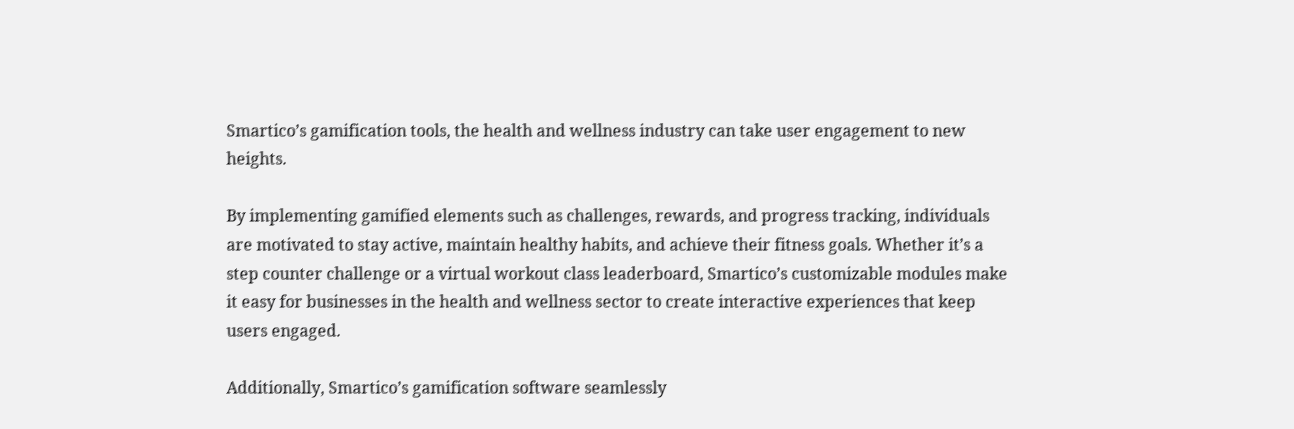Smartico’s gamification tools, the health and wellness industry can take user engagement to new heights.

By implementing gamified elements such as challenges, rewards, and progress tracking, individuals are motivated to stay active, maintain healthy habits, and achieve their fitness goals. Whether it’s a step counter challenge or a virtual workout class leaderboard, Smartico’s customizable modules make it easy for businesses in the health and wellness sector to create interactive experiences that keep users engaged.

Additionally, Smartico’s gamification software seamlessly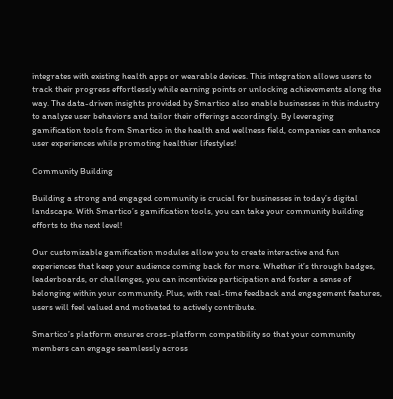integrates with existing health apps or wearable devices. This integration allows users to track their progress effortlessly while earning points or unlocking achievements along the way. The data-driven insights provided by Smartico also enable businesses in this industry to analyze user behaviors and tailor their offerings accordingly. By leveraging gamification tools from Smartico in the health and wellness field, companies can enhance user experiences while promoting healthier lifestyles!

Community Building

Building a strong and engaged community is crucial for businesses in today’s digital landscape. With Smartico’s gamification tools, you can take your community building efforts to the next level!

Our customizable gamification modules allow you to create interactive and fun experiences that keep your audience coming back for more. Whether it’s through badges, leaderboards, or challenges, you can incentivize participation and foster a sense of belonging within your community. Plus, with real-time feedback and engagement features, users will feel valued and motivated to actively contribute.

Smartico’s platform ensures cross-platform compatibility so that your community members can engage seamlessly across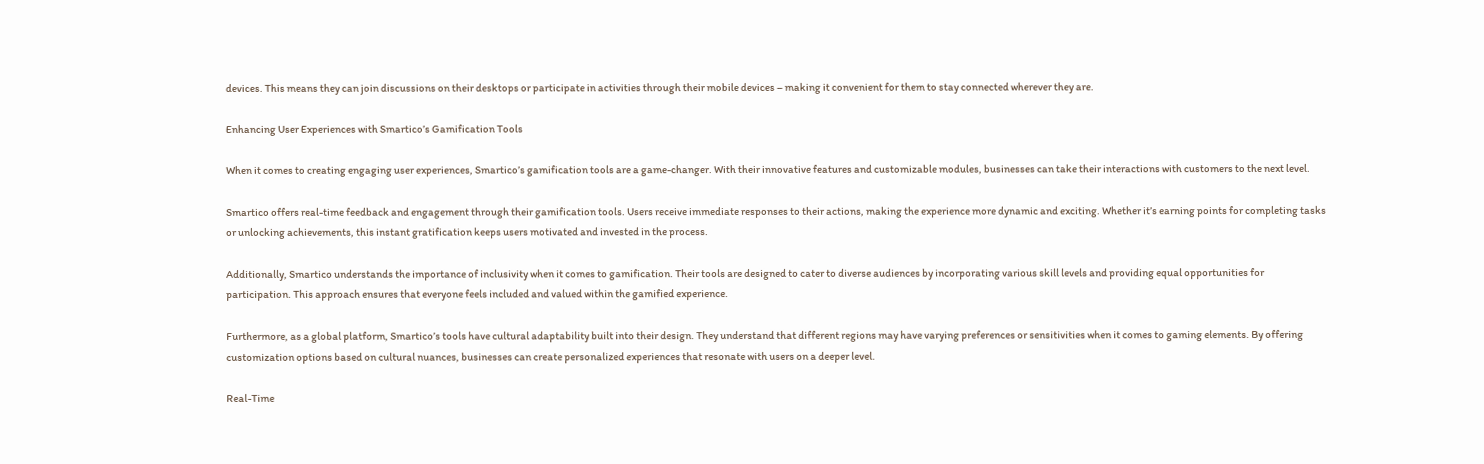devices. This means they can join discussions on their desktops or participate in activities through their mobile devices – making it convenient for them to stay connected wherever they are.

Enhancing User Experiences with Smartico’s Gamification Tools

When it comes to creating engaging user experiences, Smartico’s gamification tools are a game-changer. With their innovative features and customizable modules, businesses can take their interactions with customers to the next level.

Smartico offers real-time feedback and engagement through their gamification tools. Users receive immediate responses to their actions, making the experience more dynamic and exciting. Whether it’s earning points for completing tasks or unlocking achievements, this instant gratification keeps users motivated and invested in the process.

Additionally, Smartico understands the importance of inclusivity when it comes to gamification. Their tools are designed to cater to diverse audiences by incorporating various skill levels and providing equal opportunities for participation. This approach ensures that everyone feels included and valued within the gamified experience.

Furthermore, as a global platform, Smartico’s tools have cultural adaptability built into their design. They understand that different regions may have varying preferences or sensitivities when it comes to gaming elements. By offering customization options based on cultural nuances, businesses can create personalized experiences that resonate with users on a deeper level.

Real-Time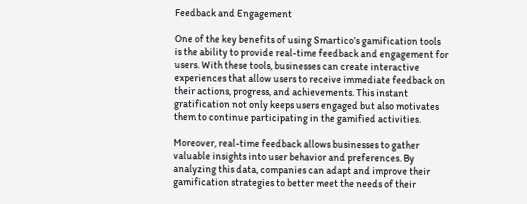Feedback and Engagement

One of the key benefits of using Smartico’s gamification tools is the ability to provide real-time feedback and engagement for users. With these tools, businesses can create interactive experiences that allow users to receive immediate feedback on their actions, progress, and achievements. This instant gratification not only keeps users engaged but also motivates them to continue participating in the gamified activities.

Moreover, real-time feedback allows businesses to gather valuable insights into user behavior and preferences. By analyzing this data, companies can adapt and improve their gamification strategies to better meet the needs of their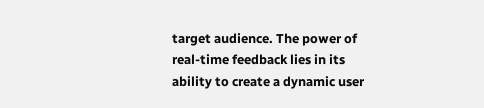target audience. The power of real-time feedback lies in its ability to create a dynamic user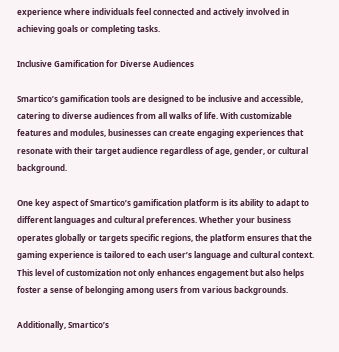experience where individuals feel connected and actively involved in achieving goals or completing tasks.

Inclusive Gamification for Diverse Audiences

Smartico’s gamification tools are designed to be inclusive and accessible, catering to diverse audiences from all walks of life. With customizable features and modules, businesses can create engaging experiences that resonate with their target audience regardless of age, gender, or cultural background.

One key aspect of Smartico’s gamification platform is its ability to adapt to different languages and cultural preferences. Whether your business operates globally or targets specific regions, the platform ensures that the gaming experience is tailored to each user’s language and cultural context. This level of customization not only enhances engagement but also helps foster a sense of belonging among users from various backgrounds.

Additionally, Smartico’s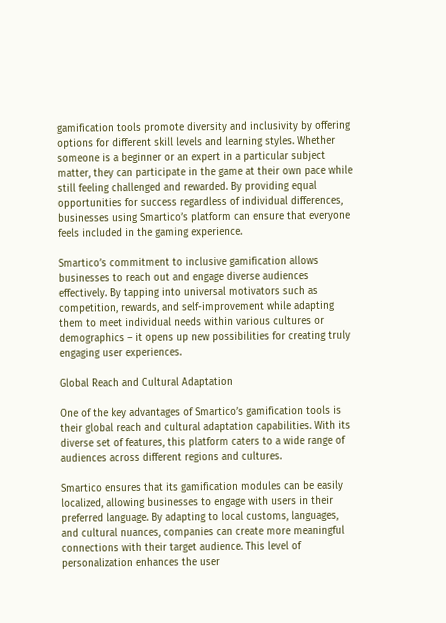gamification tools promote diversity and inclusivity by offering options for different skill levels and learning styles. Whether someone is a beginner or an expert in a particular subject matter, they can participate in the game at their own pace while still feeling challenged and rewarded. By providing equal opportunities for success regardless of individual differences, businesses using Smartico’s platform can ensure that everyone feels included in the gaming experience.

Smartico’s commitment to inclusive gamification allows businesses to reach out and engage diverse audiences effectively. By tapping into universal motivators such as competition, rewards, and self-improvement while adapting them to meet individual needs within various cultures or demographics – it opens up new possibilities for creating truly engaging user experiences.

Global Reach and Cultural Adaptation

One of the key advantages of Smartico’s gamification tools is their global reach and cultural adaptation capabilities. With its diverse set of features, this platform caters to a wide range of audiences across different regions and cultures.

Smartico ensures that its gamification modules can be easily localized, allowing businesses to engage with users in their preferred language. By adapting to local customs, languages, and cultural nuances, companies can create more meaningful connections with their target audience. This level of personalization enhances the user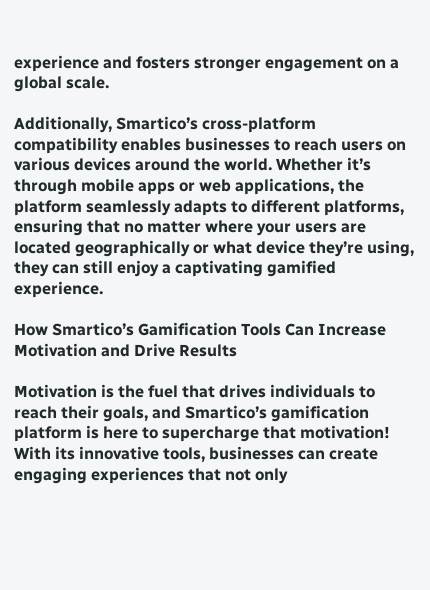experience and fosters stronger engagement on a global scale.

Additionally, Smartico’s cross-platform compatibility enables businesses to reach users on various devices around the world. Whether it’s through mobile apps or web applications, the platform seamlessly adapts to different platforms, ensuring that no matter where your users are located geographically or what device they’re using, they can still enjoy a captivating gamified experience.

How Smartico’s Gamification Tools Can Increase Motivation and Drive Results

Motivation is the fuel that drives individuals to reach their goals, and Smartico’s gamification platform is here to supercharge that motivation! With its innovative tools, businesses can create engaging experiences that not only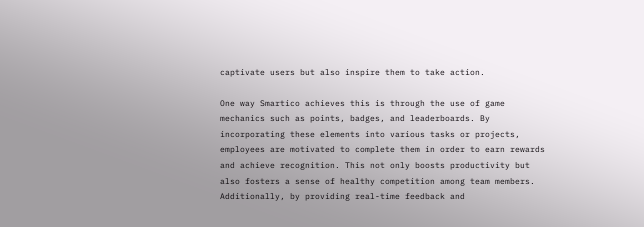captivate users but also inspire them to take action.

One way Smartico achieves this is through the use of game mechanics such as points, badges, and leaderboards. By incorporating these elements into various tasks or projects, employees are motivated to complete them in order to earn rewards and achieve recognition. This not only boosts productivity but also fosters a sense of healthy competition among team members. Additionally, by providing real-time feedback and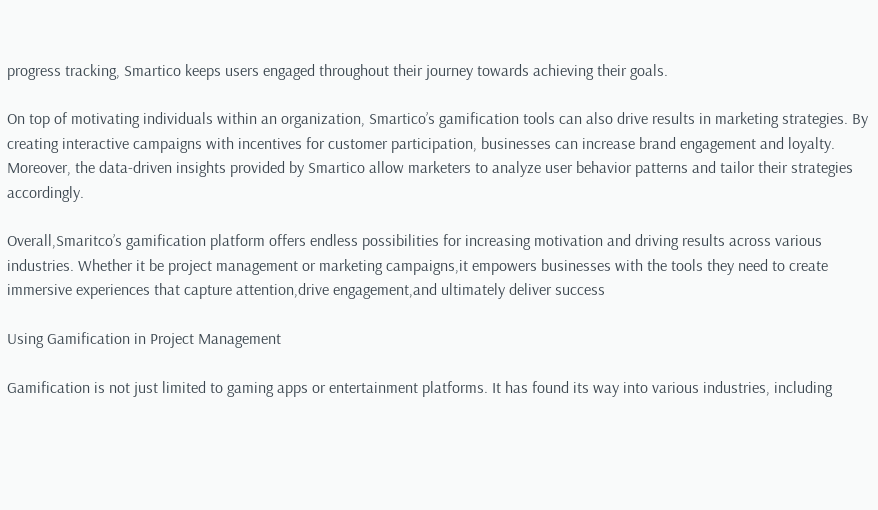progress tracking, Smartico keeps users engaged throughout their journey towards achieving their goals.

On top of motivating individuals within an organization, Smartico’s gamification tools can also drive results in marketing strategies. By creating interactive campaigns with incentives for customer participation, businesses can increase brand engagement and loyalty. Moreover, the data-driven insights provided by Smartico allow marketers to analyze user behavior patterns and tailor their strategies accordingly.

Overall,Smaritco’s gamification platform offers endless possibilities for increasing motivation and driving results across various industries. Whether it be project management or marketing campaigns,it empowers businesses with the tools they need to create immersive experiences that capture attention,drive engagement,and ultimately deliver success

Using Gamification in Project Management

Gamification is not just limited to gaming apps or entertainment platforms. It has found its way into various industries, including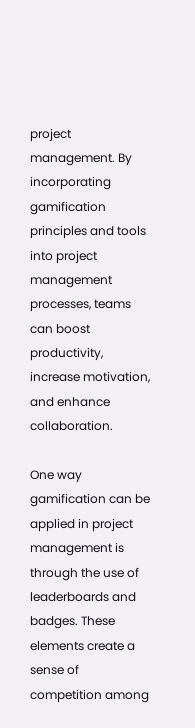project management. By incorporating gamification principles and tools into project management processes, teams can boost productivity, increase motivation, and enhance collaboration.

One way gamification can be applied in project management is through the use of leaderboards and badges. These elements create a sense of competition among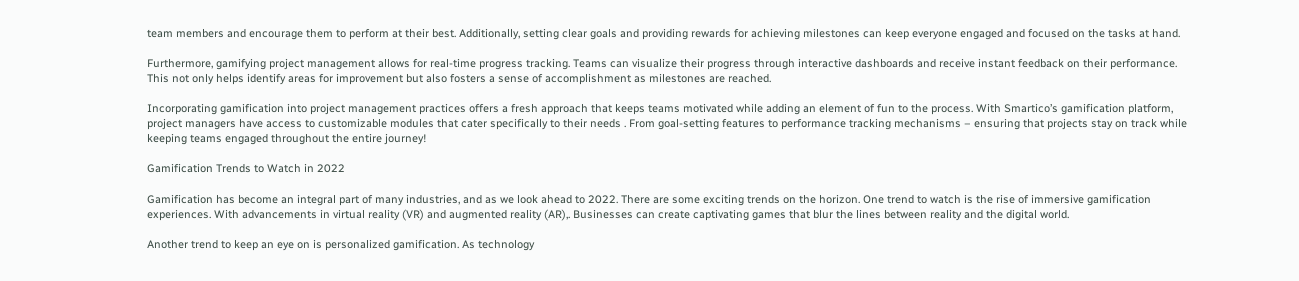team members and encourage them to perform at their best. Additionally, setting clear goals and providing rewards for achieving milestones can keep everyone engaged and focused on the tasks at hand.

Furthermore, gamifying project management allows for real-time progress tracking. Teams can visualize their progress through interactive dashboards and receive instant feedback on their performance. This not only helps identify areas for improvement but also fosters a sense of accomplishment as milestones are reached.

Incorporating gamification into project management practices offers a fresh approach that keeps teams motivated while adding an element of fun to the process. With Smartico’s gamification platform, project managers have access to customizable modules that cater specifically to their needs . From goal-setting features to performance tracking mechanisms – ensuring that projects stay on track while keeping teams engaged throughout the entire journey!

Gamification Trends to Watch in 2022

Gamification has become an integral part of many industries, and as we look ahead to 2022. There are some exciting trends on the horizon. One trend to watch is the rise of immersive gamification experiences. With advancements in virtual reality (VR) and augmented reality (AR),. Businesses can create captivating games that blur the lines between reality and the digital world.

Another trend to keep an eye on is personalized gamification. As technology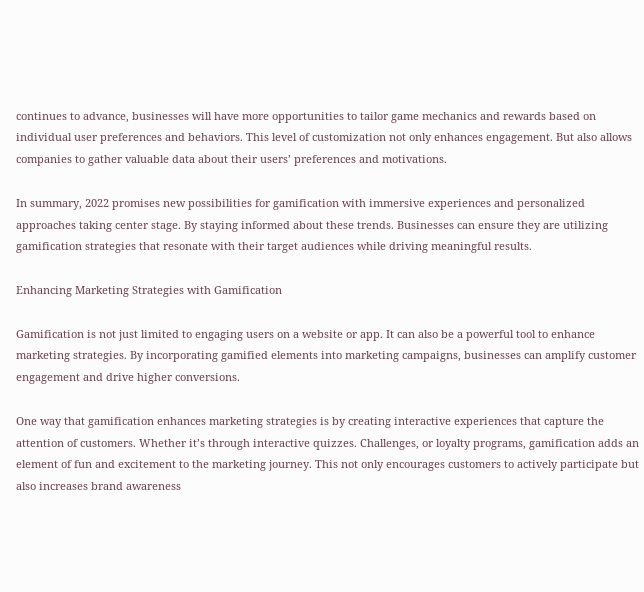continues to advance, businesses will have more opportunities to tailor game mechanics and rewards based on individual user preferences and behaviors. This level of customization not only enhances engagement. But also allows companies to gather valuable data about their users’ preferences and motivations.

In summary, 2022 promises new possibilities for gamification with immersive experiences and personalized approaches taking center stage. By staying informed about these trends. Businesses can ensure they are utilizing gamification strategies that resonate with their target audiences while driving meaningful results.

Enhancing Marketing Strategies with Gamification

Gamification is not just limited to engaging users on a website or app. It can also be a powerful tool to enhance marketing strategies. By incorporating gamified elements into marketing campaigns, businesses can amplify customer engagement and drive higher conversions.

One way that gamification enhances marketing strategies is by creating interactive experiences that capture the attention of customers. Whether it’s through interactive quizzes. Challenges, or loyalty programs, gamification adds an element of fun and excitement to the marketing journey. This not only encourages customers to actively participate but also increases brand awareness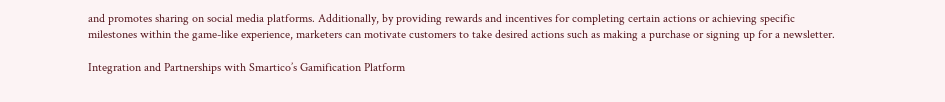and promotes sharing on social media platforms. Additionally, by providing rewards and incentives for completing certain actions or achieving specific milestones within the game-like experience, marketers can motivate customers to take desired actions such as making a purchase or signing up for a newsletter.

Integration and Partnerships with Smartico’s Gamification Platform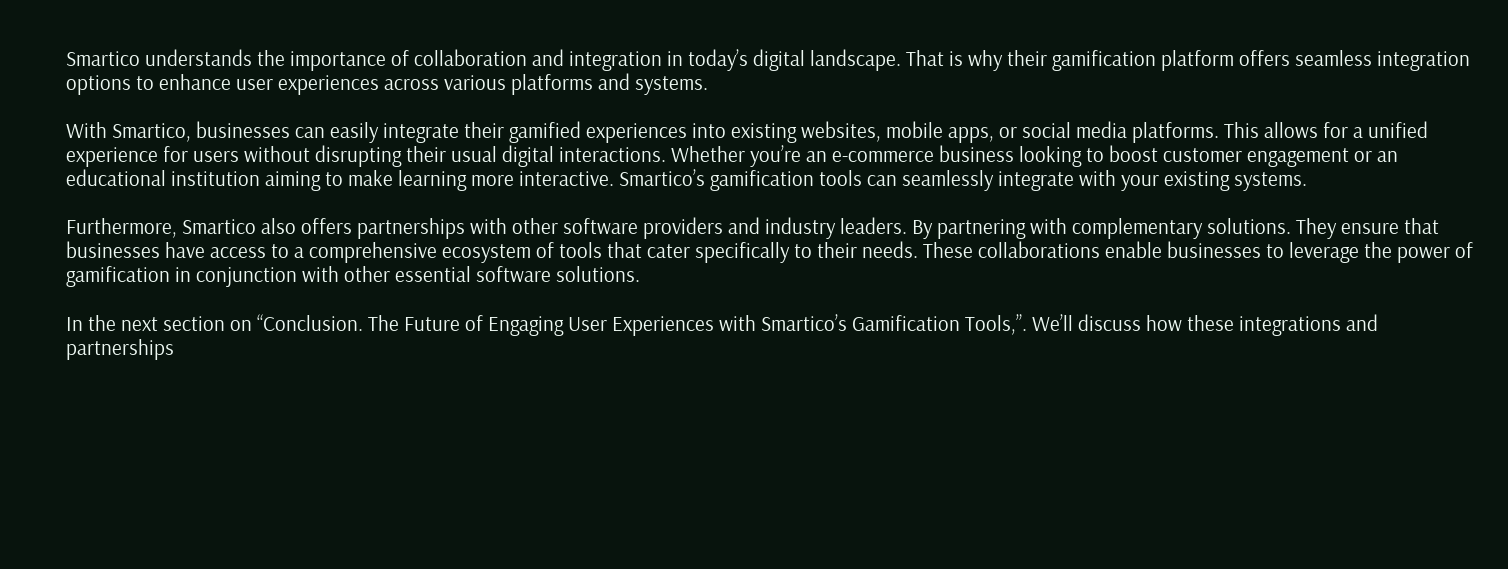Smartico understands the importance of collaboration and integration in today’s digital landscape. That is why their gamification platform offers seamless integration options to enhance user experiences across various platforms and systems.

With Smartico, businesses can easily integrate their gamified experiences into existing websites, mobile apps, or social media platforms. This allows for a unified experience for users without disrupting their usual digital interactions. Whether you’re an e-commerce business looking to boost customer engagement or an educational institution aiming to make learning more interactive. Smartico’s gamification tools can seamlessly integrate with your existing systems.

Furthermore, Smartico also offers partnerships with other software providers and industry leaders. By partnering with complementary solutions. They ensure that businesses have access to a comprehensive ecosystem of tools that cater specifically to their needs. These collaborations enable businesses to leverage the power of gamification in conjunction with other essential software solutions.

In the next section on “Conclusion. The Future of Engaging User Experiences with Smartico’s Gamification Tools,”. We’ll discuss how these integrations and partnerships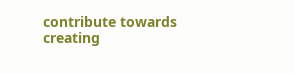contribute towards creating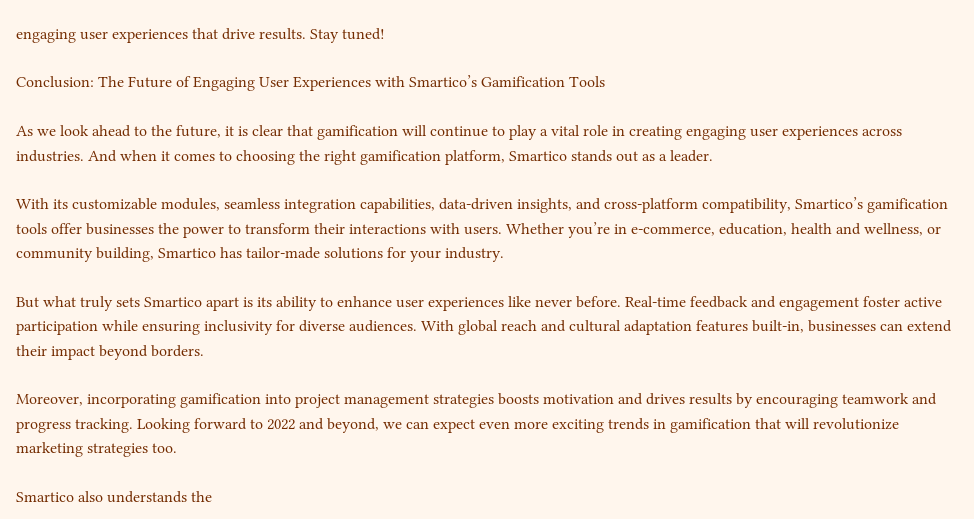engaging user experiences that drive results. Stay tuned!

Conclusion: The Future of Engaging User Experiences with Smartico’s Gamification Tools

As we look ahead to the future, it is clear that gamification will continue to play a vital role in creating engaging user experiences across industries. And when it comes to choosing the right gamification platform, Smartico stands out as a leader.

With its customizable modules, seamless integration capabilities, data-driven insights, and cross-platform compatibility, Smartico’s gamification tools offer businesses the power to transform their interactions with users. Whether you’re in e-commerce, education, health and wellness, or community building, Smartico has tailor-made solutions for your industry.

But what truly sets Smartico apart is its ability to enhance user experiences like never before. Real-time feedback and engagement foster active participation while ensuring inclusivity for diverse audiences. With global reach and cultural adaptation features built-in, businesses can extend their impact beyond borders.

Moreover, incorporating gamification into project management strategies boosts motivation and drives results by encouraging teamwork and progress tracking. Looking forward to 2022 and beyond, we can expect even more exciting trends in gamification that will revolutionize marketing strategies too.

Smartico also understands the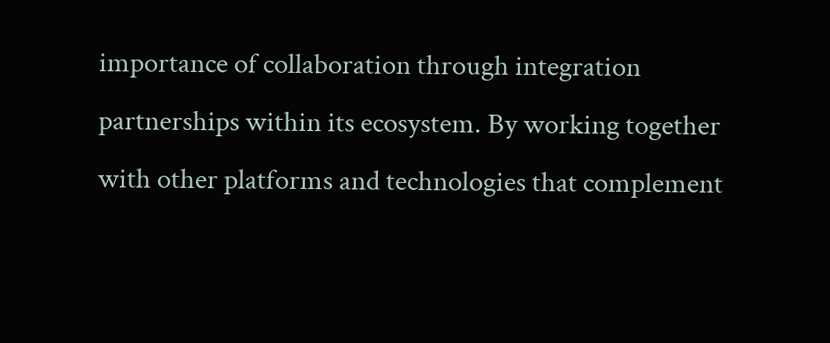importance of collaboration through integration partnerships within its ecosystem. By working together with other platforms and technologies that complement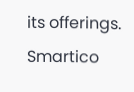its offerings. Smartico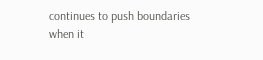continues to push boundaries when it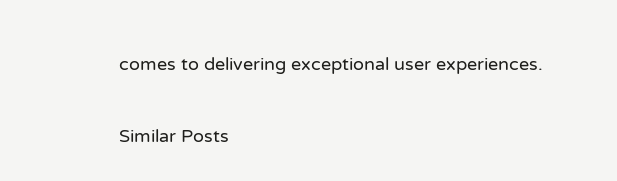comes to delivering exceptional user experiences.

Similar Posts